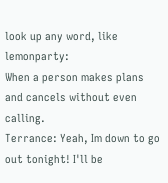look up any word, like lemonparty:
When a person makes plans and cancels without even calling.
Terrance: Yeah, Im down to go out tonight! I'll be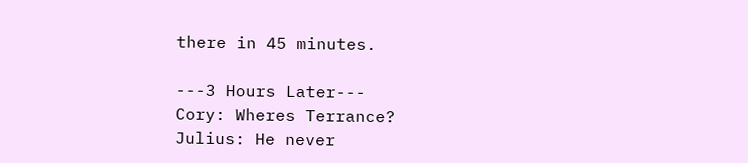there in 45 minutes.

---3 Hours Later---
Cory: Wheres Terrance?
Julius: He never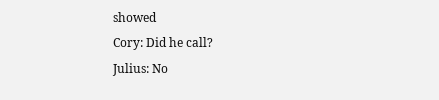showed
Cory: Did he call?
Julius: No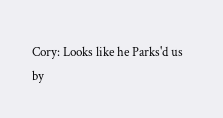Cory: Looks like he Parks'd us
by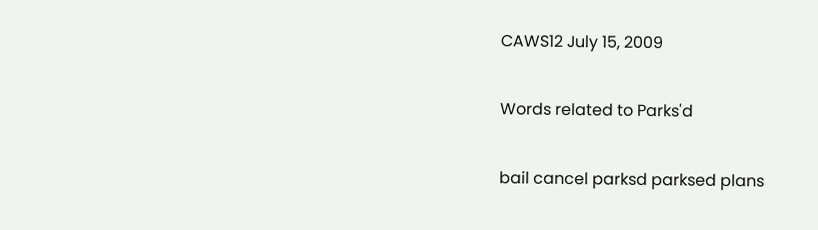CAWS12 July 15, 2009

Words related to Parks'd

bail cancel parksd parksed plans